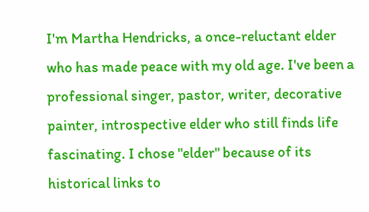I'm Martha Hendricks, a once-reluctant elder who has made peace with my old age. I've been a professional singer, pastor, writer, decorative painter, introspective elder who still finds life fascinating. I chose "elder" because of its historical links to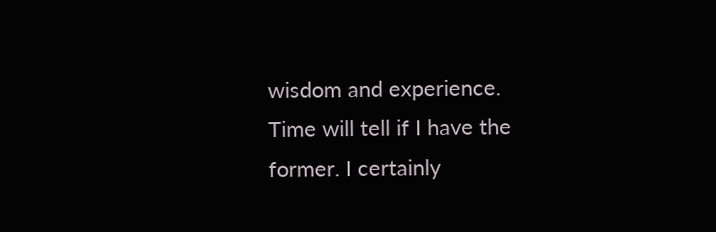wisdom and experience. Time will tell if I have the former. I certainly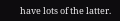have lots of the latter.